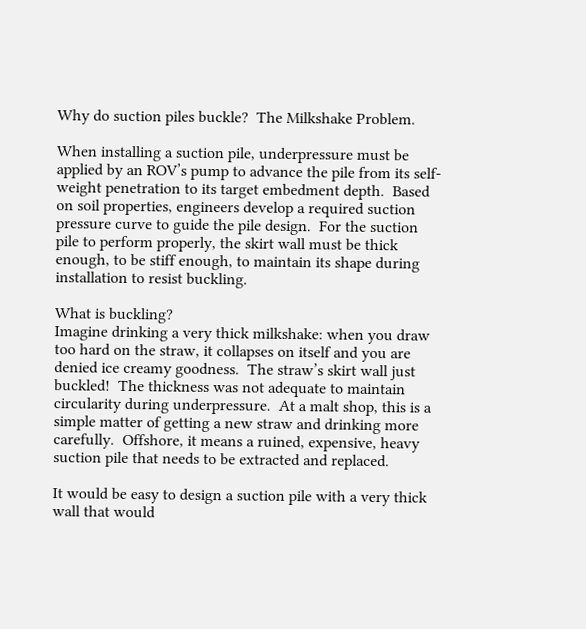Why do suction piles buckle?  The Milkshake Problem.

When installing a suction pile, underpressure must be applied by an ROV’s pump to advance the pile from its self-weight penetration to its target embedment depth.  Based on soil properties, engineers develop a required suction pressure curve to guide the pile design.  For the suction pile to perform properly, the skirt wall must be thick enough, to be stiff enough, to maintain its shape during installation to resist buckling.

What is buckling?
Imagine drinking a very thick milkshake: when you draw too hard on the straw, it collapses on itself and you are denied ice creamy goodness.  The straw’s skirt wall just buckled!  The thickness was not adequate to maintain circularity during underpressure.  At a malt shop, this is a simple matter of getting a new straw and drinking more carefully.  Offshore, it means a ruined, expensive, heavy suction pile that needs to be extracted and replaced.

It would be easy to design a suction pile with a very thick wall that would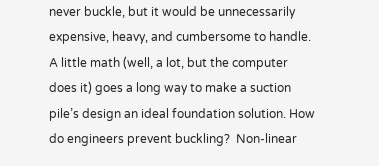never buckle, but it would be unnecessarily expensive, heavy, and cumbersome to handle.  A little math (well, a lot, but the computer does it) goes a long way to make a suction pile’s design an ideal foundation solution. How do engineers prevent buckling?  Non-linear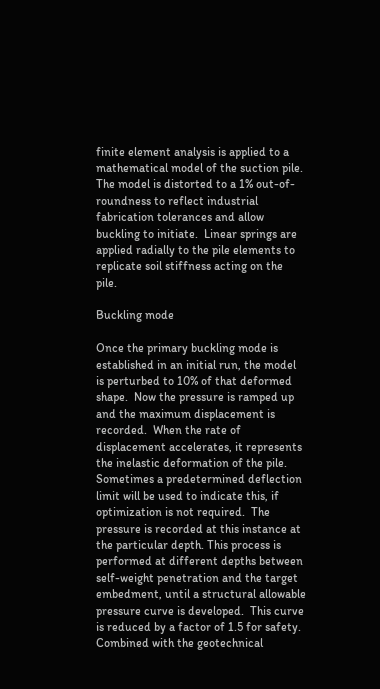finite element analysis is applied to a mathematical model of the suction pile.  The model is distorted to a 1% out-of-roundness to reflect industrial fabrication tolerances and allow buckling to initiate.  Linear springs are applied radially to the pile elements to replicate soil stiffness acting on the pile.

Buckling mode

Once the primary buckling mode is established in an initial run, the model is perturbed to 10% of that deformed shape.  Now the pressure is ramped up and the maximum displacement is recorded.  When the rate of displacement accelerates, it represents the inelastic deformation of the pile.  Sometimes a predetermined deflection limit will be used to indicate this, if optimization is not required.  The pressure is recorded at this instance at the particular depth. This process is performed at different depths between self-weight penetration and the target embedment, until a structural allowable pressure curve is developed.  This curve is reduced by a factor of 1.5 for safety.  Combined with the geotechnical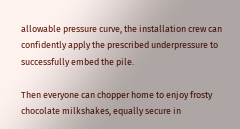allowable pressure curve, the installation crew can confidently apply the prescribed underpressure to successfully embed the pile.

Then everyone can chopper home to enjoy frosty chocolate milkshakes, equally secure in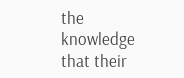the knowledge that their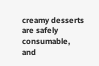creamy desserts are safely consumable, and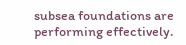subsea foundations are performing effectively.